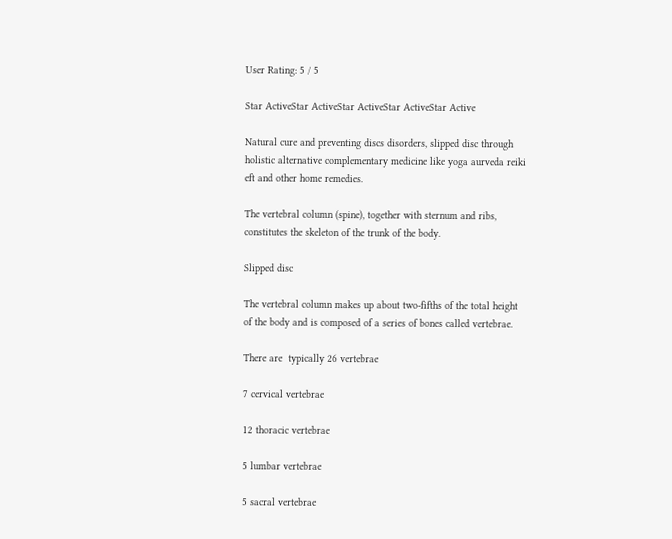User Rating: 5 / 5

Star ActiveStar ActiveStar ActiveStar ActiveStar Active

Natural cure and preventing discs disorders, slipped disc through holistic alternative complementary medicine like yoga aurveda reiki eft and other home remedies.

The vertebral column (spine), together with sternum and ribs, constitutes the skeleton of the trunk of the body.

Slipped disc

The vertebral column makes up about two-fifths of the total height of the body and is composed of a series of bones called vertebrae.

There are  typically 26 vertebrae

7 cervical vertebrae

12 thoracic vertebrae

5 lumbar vertebrae

5 sacral vertebrae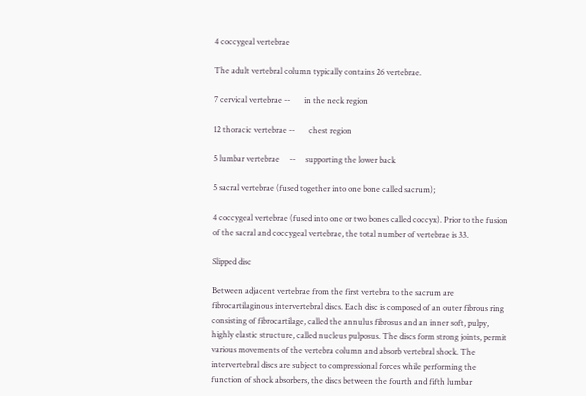4 coccygeal vertebrae

The adult vertebral column typically contains 26 vertebrae.

7 cervical vertebrae --       in the neck region

12 thoracic vertebrae --       chest region

5 lumbar vertebrae     --     supporting the lower back

5 sacral vertebrae (fused together into one bone called sacrum);

4 coccygeal vertebrae (fused into one or two bones called coccyx). Prior to the fusion of the sacral and coccygeal vertebrae, the total number of vertebrae is 33.

Slipped disc

Between adjacent vertebrae from the first vertebra to the sacrum are fibrocartilaginous intervertebral discs. Each disc is composed of an outer fibrous ring consisting of fibrocartilage, called the annulus fibrosus and an inner soft, pulpy, highly elastic structure, called nucleus pulposus. The discs form strong joints, permit various movements of the vertebra column and absorb vertebral shock. The intervertebral discs are subject to compressional forces while performing the function of shock absorbers, the discs between the fourth and fifth lumbar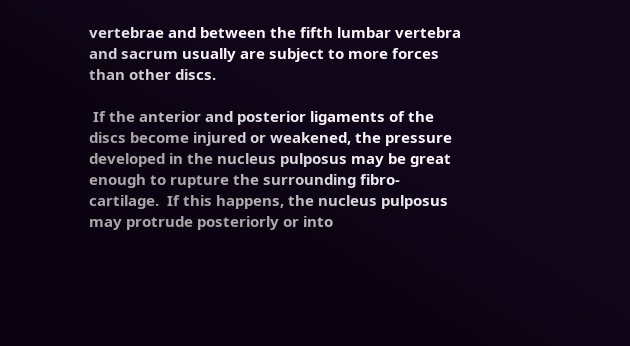vertebrae and between the fifth lumbar vertebra and sacrum usually are subject to more forces than other discs.

 If the anterior and posterior ligaments of the discs become injured or weakened, the pressure developed in the nucleus pulposus may be great enough to rupture the surrounding fibro-cartilage.  If this happens, the nucleus pulposus may protrude posteriorly or into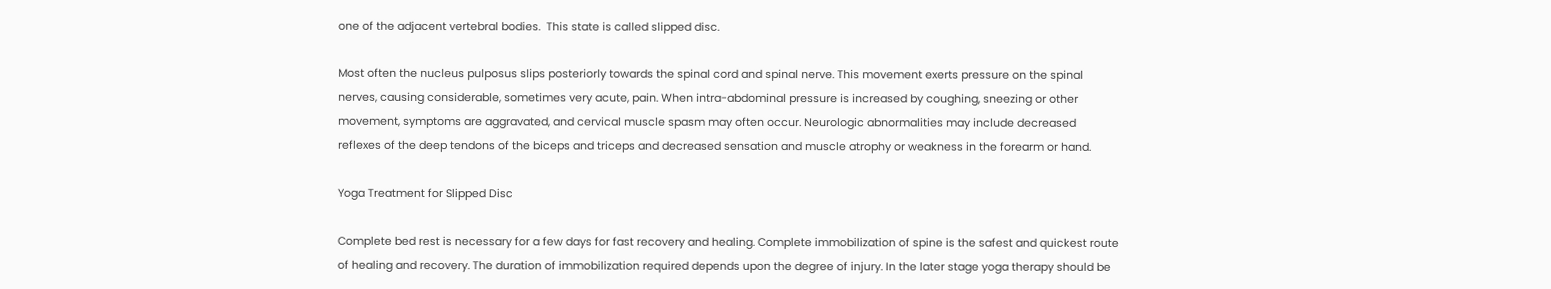one of the adjacent vertebral bodies.  This state is called slipped disc.

Most often the nucleus pulposus slips posteriorly towards the spinal cord and spinal nerve. This movement exerts pressure on the spinal nerves, causing considerable, sometimes very acute, pain. When intra-abdominal pressure is increased by coughing, sneezing or other movement, symptoms are aggravated, and cervical muscle spasm may often occur. Neurologic abnormalities may include decreased reflexes of the deep tendons of the biceps and triceps and decreased sensation and muscle atrophy or weakness in the forearm or hand.

Yoga Treatment for Slipped Disc

Complete bed rest is necessary for a few days for fast recovery and healing. Complete immobilization of spine is the safest and quickest route of healing and recovery. The duration of immobilization required depends upon the degree of injury. In the later stage yoga therapy should be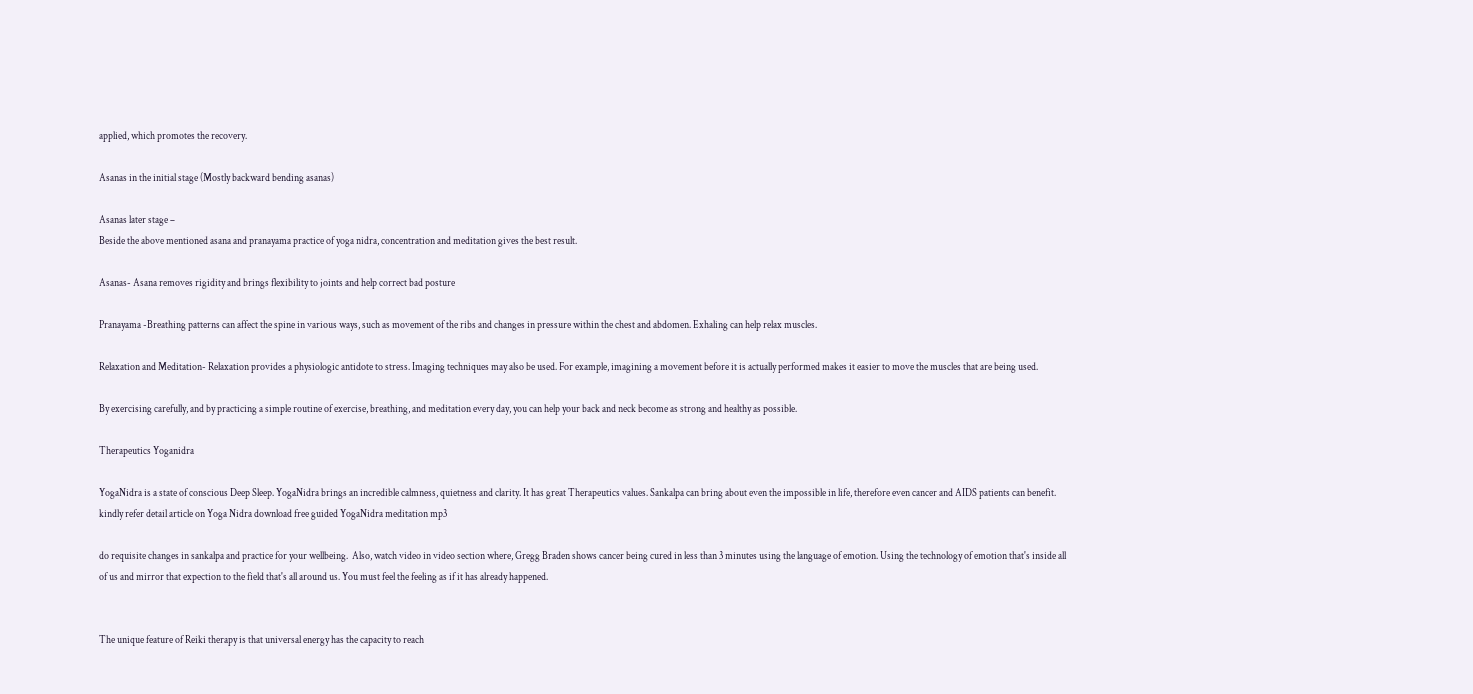applied, which promotes the recovery.

Asanas in the initial stage (Mostly backward bending asanas)

Asanas later stage –
Beside the above mentioned asana and pranayama practice of yoga nidra, concentration and meditation gives the best result.

Asanas- Asana removes rigidity and brings flexibility to joints and help correct bad posture

Pranayama -Breathing patterns can affect the spine in various ways, such as movement of the ribs and changes in pressure within the chest and abdomen. Exhaling can help relax muscles.

Relaxation and Meditation- Relaxation provides a physiologic antidote to stress. Imaging techniques may also be used. For example, imagining a movement before it is actually performed makes it easier to move the muscles that are being used.

By exercising carefully, and by practicing a simple routine of exercise, breathing, and meditation every day, you can help your back and neck become as strong and healthy as possible.

Therapeutics Yoganidra

YogaNidra is a state of conscious Deep Sleep. YogaNidra brings an incredible calmness, quietness and clarity. It has great Therapeutics values. Sankalpa can bring about even the impossible in life, therefore even cancer and AIDS patients can benefit.  kindly refer detail article on Yoga Nidra download free guided YogaNidra meditation mp3

do requisite changes in sankalpa and practice for your wellbeing.  Also, watch video in video section where, Gregg Braden shows cancer being cured in less than 3 minutes using the language of emotion. Using the technology of emotion that's inside all of us and mirror that expection to the field that's all around us. You must feel the feeling as if it has already happened.


The unique feature of Reiki therapy is that universal energy has the capacity to reach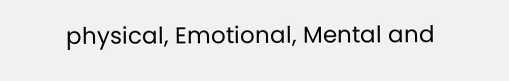physical, Emotional, Mental and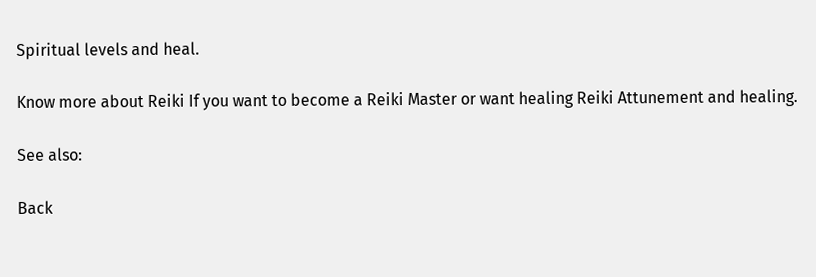Spiritual levels and heal.

Know more about Reiki If you want to become a Reiki Master or want healing Reiki Attunement and healing.

See also:

Back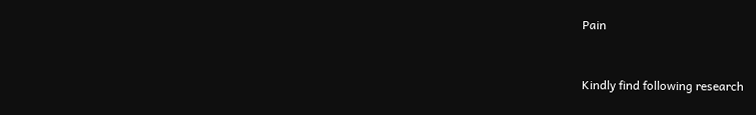Pain


Kindly find following research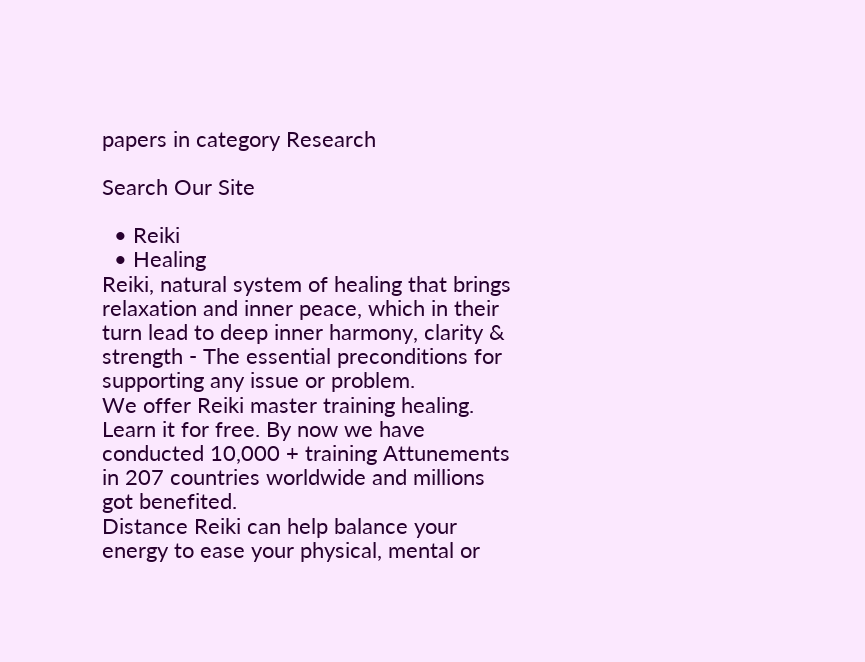papers in category Research

Search Our Site

  • Reiki
  • Healing
Reiki, natural system of healing that brings relaxation and inner peace, which in their turn lead to deep inner harmony, clarity & strength - The essential preconditions for supporting any issue or problem.
We offer Reiki master training healing. Learn it for free. By now we have conducted 10,000 + training Attunements in 207 countries worldwide and millions got benefited.
Distance Reiki can help balance your energy to ease your physical, mental or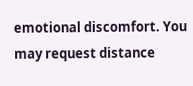emotional discomfort. You may request distance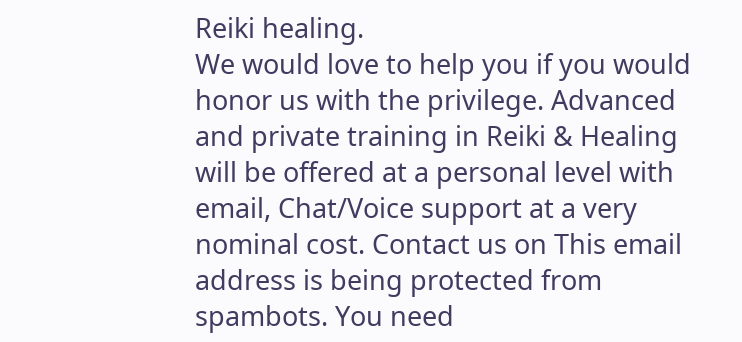Reiki healing.
We would love to help you if you would honor us with the privilege. Advanced and private training in Reiki & Healing will be offered at a personal level with email, Chat/Voice support at a very nominal cost. Contact us on This email address is being protected from spambots. You need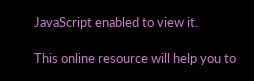JavaScript enabled to view it.

This online resource will help you to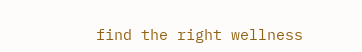find the right wellness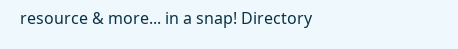resource & more... in a snap! Directory